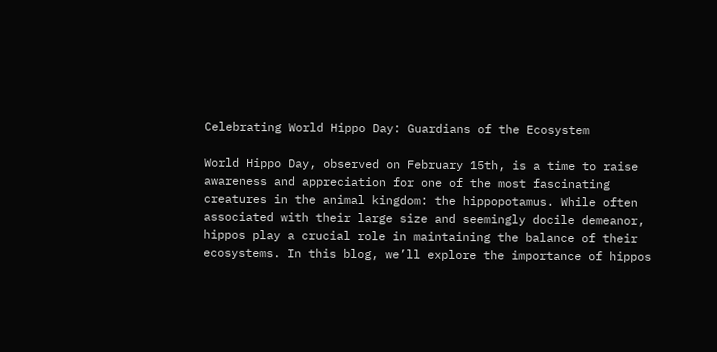Celebrating World Hippo Day: Guardians of the Ecosystem

World Hippo Day, observed on February 15th, is a time to raise awareness and appreciation for one of the most fascinating creatures in the animal kingdom: the hippopotamus. While often associated with their large size and seemingly docile demeanor, hippos play a crucial role in maintaining the balance of their ecosystems. In this blog, we’ll explore the importance of hippos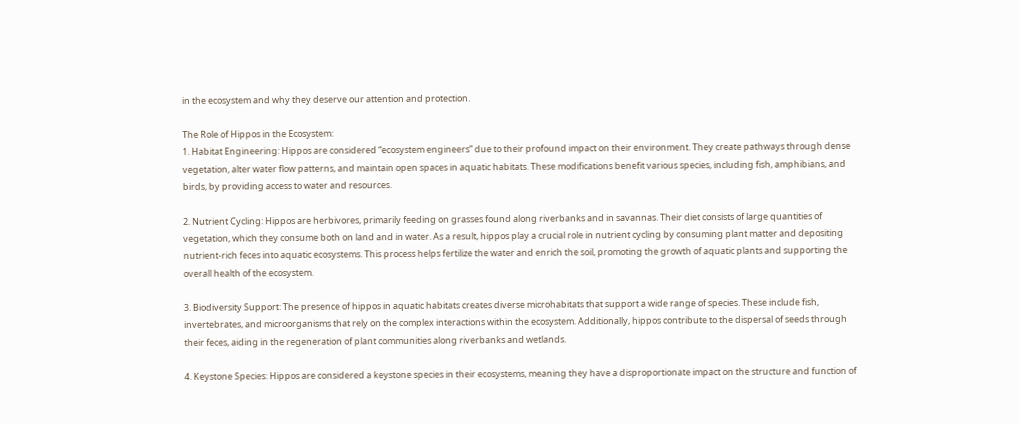in the ecosystem and why they deserve our attention and protection.

The Role of Hippos in the Ecosystem:
1. Habitat Engineering: Hippos are considered “ecosystem engineers” due to their profound impact on their environment. They create pathways through dense vegetation, alter water flow patterns, and maintain open spaces in aquatic habitats. These modifications benefit various species, including fish, amphibians, and birds, by providing access to water and resources.

2. Nutrient Cycling: Hippos are herbivores, primarily feeding on grasses found along riverbanks and in savannas. Their diet consists of large quantities of vegetation, which they consume both on land and in water. As a result, hippos play a crucial role in nutrient cycling by consuming plant matter and depositing nutrient-rich feces into aquatic ecosystems. This process helps fertilize the water and enrich the soil, promoting the growth of aquatic plants and supporting the overall health of the ecosystem.

3. Biodiversity Support: The presence of hippos in aquatic habitats creates diverse microhabitats that support a wide range of species. These include fish, invertebrates, and microorganisms that rely on the complex interactions within the ecosystem. Additionally, hippos contribute to the dispersal of seeds through their feces, aiding in the regeneration of plant communities along riverbanks and wetlands.

4. Keystone Species: Hippos are considered a keystone species in their ecosystems, meaning they have a disproportionate impact on the structure and function of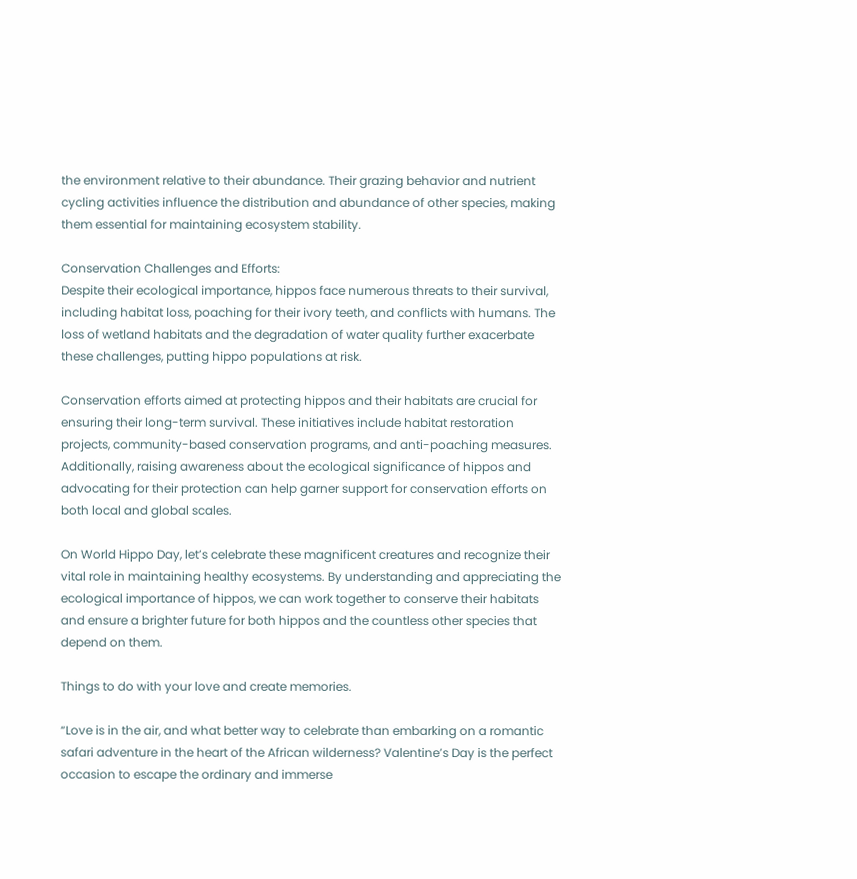the environment relative to their abundance. Their grazing behavior and nutrient cycling activities influence the distribution and abundance of other species, making them essential for maintaining ecosystem stability.

Conservation Challenges and Efforts:
Despite their ecological importance, hippos face numerous threats to their survival, including habitat loss, poaching for their ivory teeth, and conflicts with humans. The loss of wetland habitats and the degradation of water quality further exacerbate these challenges, putting hippo populations at risk.

Conservation efforts aimed at protecting hippos and their habitats are crucial for ensuring their long-term survival. These initiatives include habitat restoration projects, community-based conservation programs, and anti-poaching measures. Additionally, raising awareness about the ecological significance of hippos and advocating for their protection can help garner support for conservation efforts on both local and global scales.

On World Hippo Day, let’s celebrate these magnificent creatures and recognize their vital role in maintaining healthy ecosystems. By understanding and appreciating the ecological importance of hippos, we can work together to conserve their habitats and ensure a brighter future for both hippos and the countless other species that depend on them.

Things to do with your love and create memories.

“Love is in the air, and what better way to celebrate than embarking on a romantic safari adventure in the heart of the African wilderness? Valentine’s Day is the perfect occasion to escape the ordinary and immerse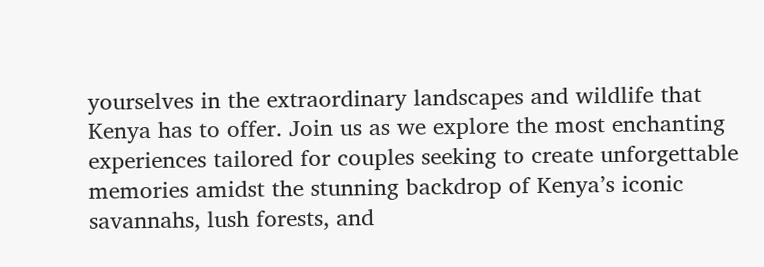yourselves in the extraordinary landscapes and wildlife that Kenya has to offer. Join us as we explore the most enchanting experiences tailored for couples seeking to create unforgettable memories amidst the stunning backdrop of Kenya’s iconic savannahs, lush forests, and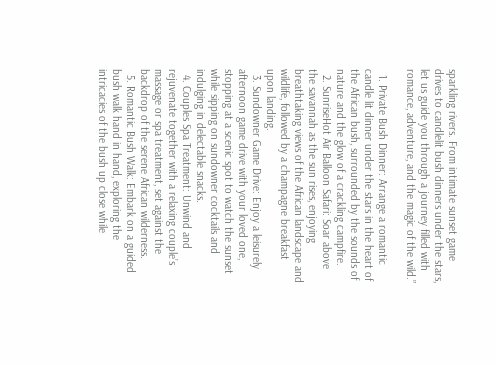sparkling rivers. From intimate sunset game drives to candlelit bush dinners under the stars, let us guide you through a journey filled with romance, adventure, and the magic of the wild.”

  1. Private Bush Dinner: Arrange a romantic candle lit dinner under the stars in the heart of the African bush, surrounded by the sounds of nature and the glow of a crackling campfire.
  2. SunriseHot Air Balloon Safari: Soar above the savannah as the sun rises, enjoying breathtaking views of the African landscape and wildlife, followed by a champagne breakfast upon landing.
  3. Sundowner Game Drive: Enjoy a leisurely afternoon game drive with your loved one, stopping at a scenic spot to watch the sunset while sipping on sundowner cocktails and indulging in delectable snacks.
  4. Couples Spa Treatment: Unwind and rejuvenate together with a relaxing couple’s massage or spa treatment, set against the backdrop of the serene African wilderness.
  5. Romantic Bush Walk: Embark on a guided bush walk hand in hand, exploring the intricacies of the bush up close while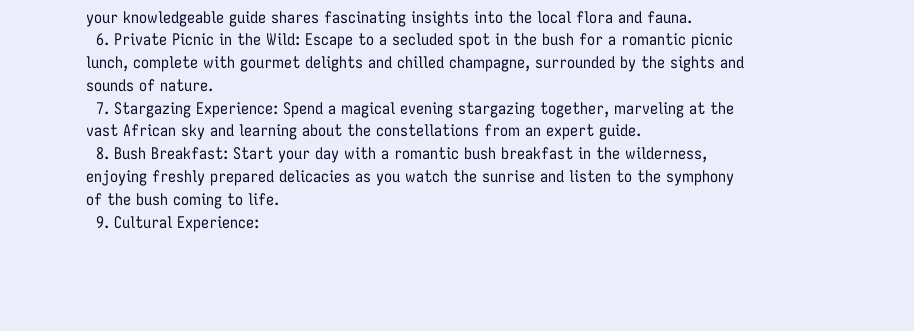your knowledgeable guide shares fascinating insights into the local flora and fauna.
  6. Private Picnic in the Wild: Escape to a secluded spot in the bush for a romantic picnic lunch, complete with gourmet delights and chilled champagne, surrounded by the sights and sounds of nature.
  7. Stargazing Experience: Spend a magical evening stargazing together, marveling at the vast African sky and learning about the constellations from an expert guide.
  8. Bush Breakfast: Start your day with a romantic bush breakfast in the wilderness, enjoying freshly prepared delicacies as you watch the sunrise and listen to the symphony of the bush coming to life.
  9. Cultural Experience: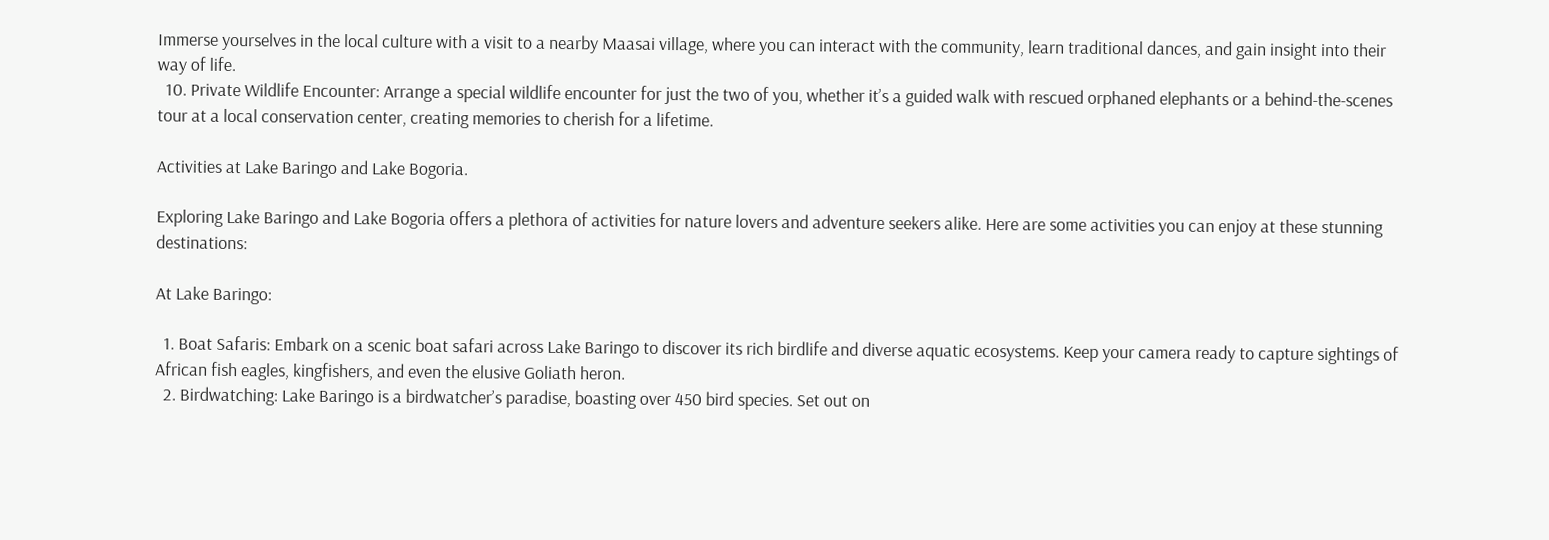Immerse yourselves in the local culture with a visit to a nearby Maasai village, where you can interact with the community, learn traditional dances, and gain insight into their way of life.
  10. Private Wildlife Encounter: Arrange a special wildlife encounter for just the two of you, whether it’s a guided walk with rescued orphaned elephants or a behind-the-scenes tour at a local conservation center, creating memories to cherish for a lifetime.

Activities at Lake Baringo and Lake Bogoria.

Exploring Lake Baringo and Lake Bogoria offers a plethora of activities for nature lovers and adventure seekers alike. Here are some activities you can enjoy at these stunning destinations:

At Lake Baringo:

  1. Boat Safaris: Embark on a scenic boat safari across Lake Baringo to discover its rich birdlife and diverse aquatic ecosystems. Keep your camera ready to capture sightings of African fish eagles, kingfishers, and even the elusive Goliath heron.
  2. Birdwatching: Lake Baringo is a birdwatcher’s paradise, boasting over 450 bird species. Set out on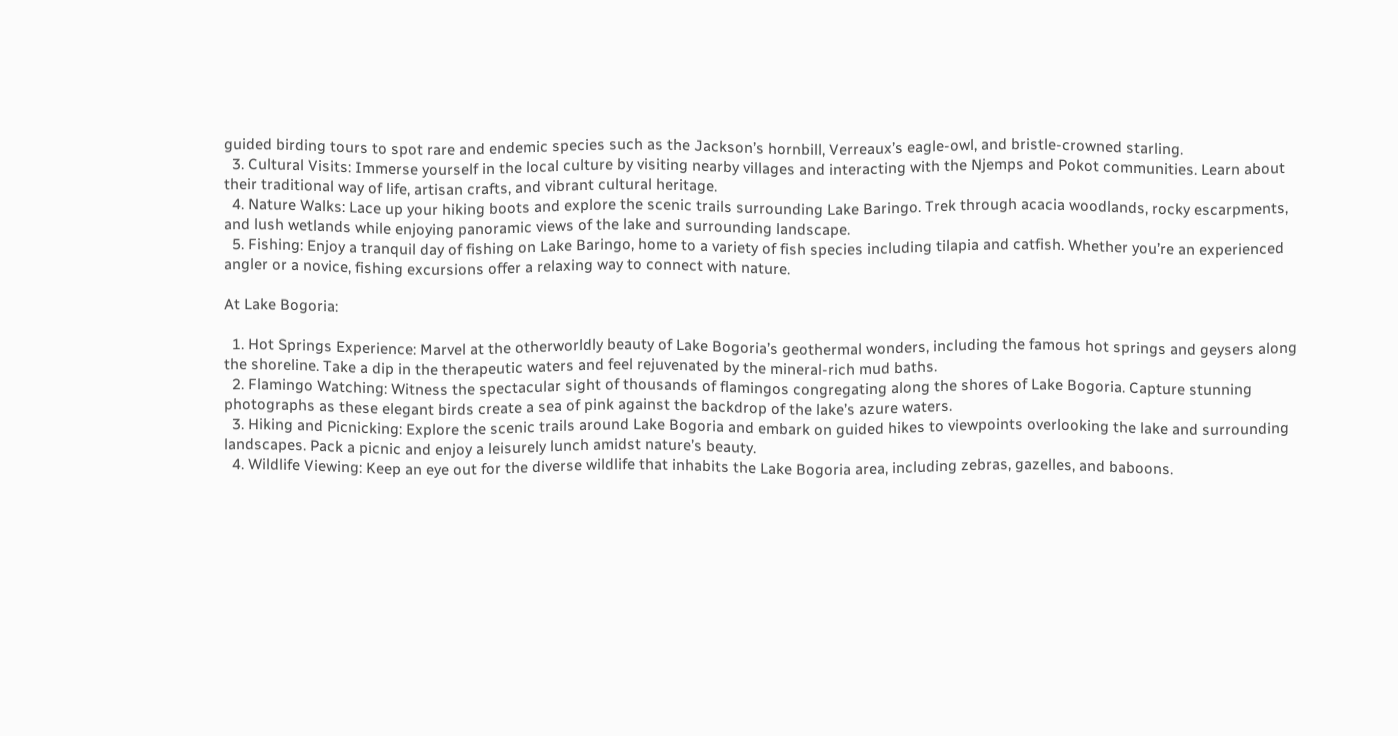guided birding tours to spot rare and endemic species such as the Jackson’s hornbill, Verreaux’s eagle-owl, and bristle-crowned starling.
  3. Cultural Visits: Immerse yourself in the local culture by visiting nearby villages and interacting with the Njemps and Pokot communities. Learn about their traditional way of life, artisan crafts, and vibrant cultural heritage.
  4. Nature Walks: Lace up your hiking boots and explore the scenic trails surrounding Lake Baringo. Trek through acacia woodlands, rocky escarpments, and lush wetlands while enjoying panoramic views of the lake and surrounding landscape.
  5. Fishing: Enjoy a tranquil day of fishing on Lake Baringo, home to a variety of fish species including tilapia and catfish. Whether you’re an experienced angler or a novice, fishing excursions offer a relaxing way to connect with nature.

At Lake Bogoria:

  1. Hot Springs Experience: Marvel at the otherworldly beauty of Lake Bogoria’s geothermal wonders, including the famous hot springs and geysers along the shoreline. Take a dip in the therapeutic waters and feel rejuvenated by the mineral-rich mud baths.
  2. Flamingo Watching: Witness the spectacular sight of thousands of flamingos congregating along the shores of Lake Bogoria. Capture stunning photographs as these elegant birds create a sea of pink against the backdrop of the lake’s azure waters.
  3. Hiking and Picnicking: Explore the scenic trails around Lake Bogoria and embark on guided hikes to viewpoints overlooking the lake and surrounding landscapes. Pack a picnic and enjoy a leisurely lunch amidst nature’s beauty.
  4. Wildlife Viewing: Keep an eye out for the diverse wildlife that inhabits the Lake Bogoria area, including zebras, gazelles, and baboons.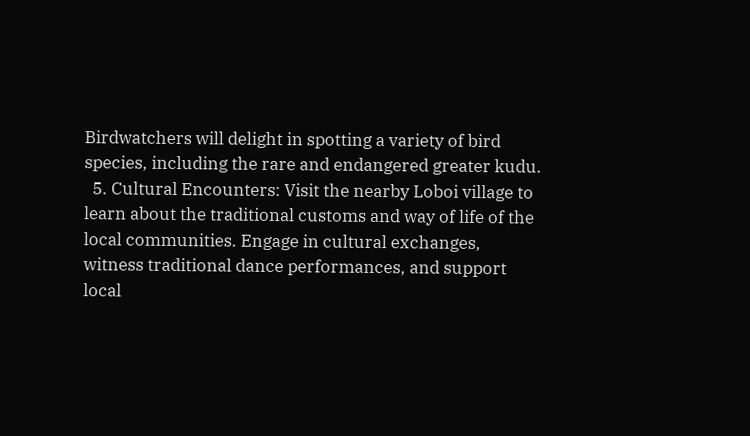Birdwatchers will delight in spotting a variety of bird species, including the rare and endangered greater kudu.
  5. Cultural Encounters: Visit the nearby Loboi village to learn about the traditional customs and way of life of the local communities. Engage in cultural exchanges, witness traditional dance performances, and support local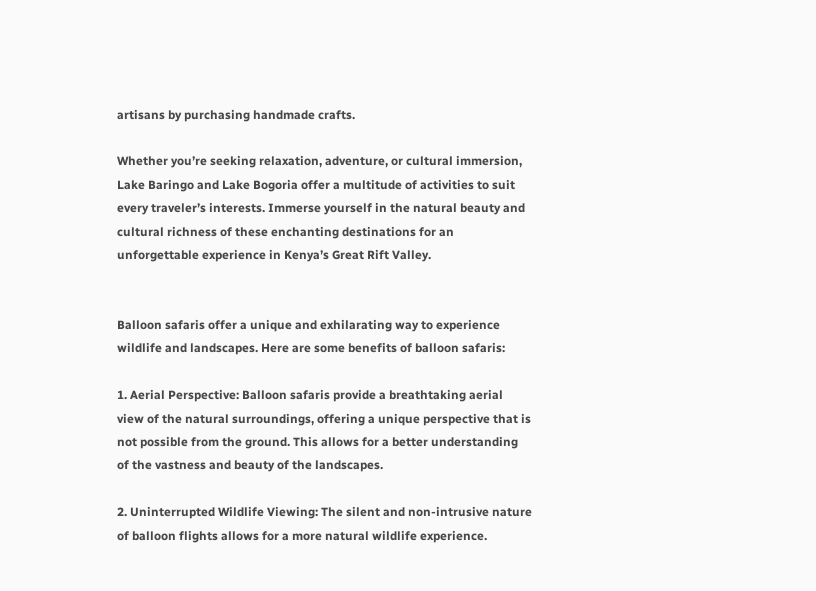artisans by purchasing handmade crafts.

Whether you’re seeking relaxation, adventure, or cultural immersion, Lake Baringo and Lake Bogoria offer a multitude of activities to suit every traveler’s interests. Immerse yourself in the natural beauty and cultural richness of these enchanting destinations for an unforgettable experience in Kenya’s Great Rift Valley.


Balloon safaris offer a unique and exhilarating way to experience wildlife and landscapes. Here are some benefits of balloon safaris:

1. Aerial Perspective: Balloon safaris provide a breathtaking aerial view of the natural surroundings, offering a unique perspective that is not possible from the ground. This allows for a better understanding of the vastness and beauty of the landscapes.

2. Uninterrupted Wildlife Viewing: The silent and non-intrusive nature of balloon flights allows for a more natural wildlife experience.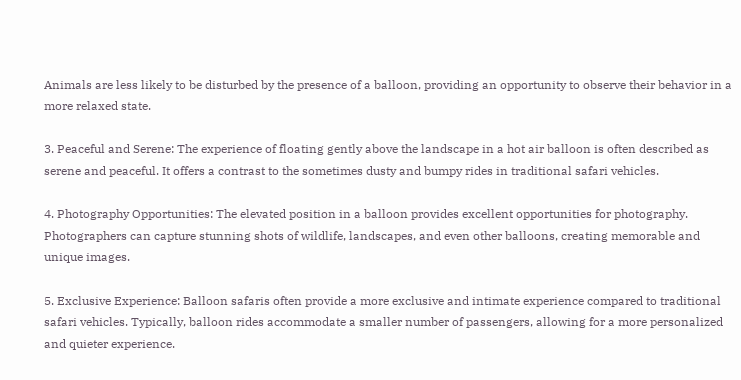Animals are less likely to be disturbed by the presence of a balloon, providing an opportunity to observe their behavior in a more relaxed state.

3. Peaceful and Serene: The experience of floating gently above the landscape in a hot air balloon is often described as serene and peaceful. It offers a contrast to the sometimes dusty and bumpy rides in traditional safari vehicles.

4. Photography Opportunities: The elevated position in a balloon provides excellent opportunities for photography. Photographers can capture stunning shots of wildlife, landscapes, and even other balloons, creating memorable and unique images.

5. Exclusive Experience: Balloon safaris often provide a more exclusive and intimate experience compared to traditional safari vehicles. Typically, balloon rides accommodate a smaller number of passengers, allowing for a more personalized and quieter experience.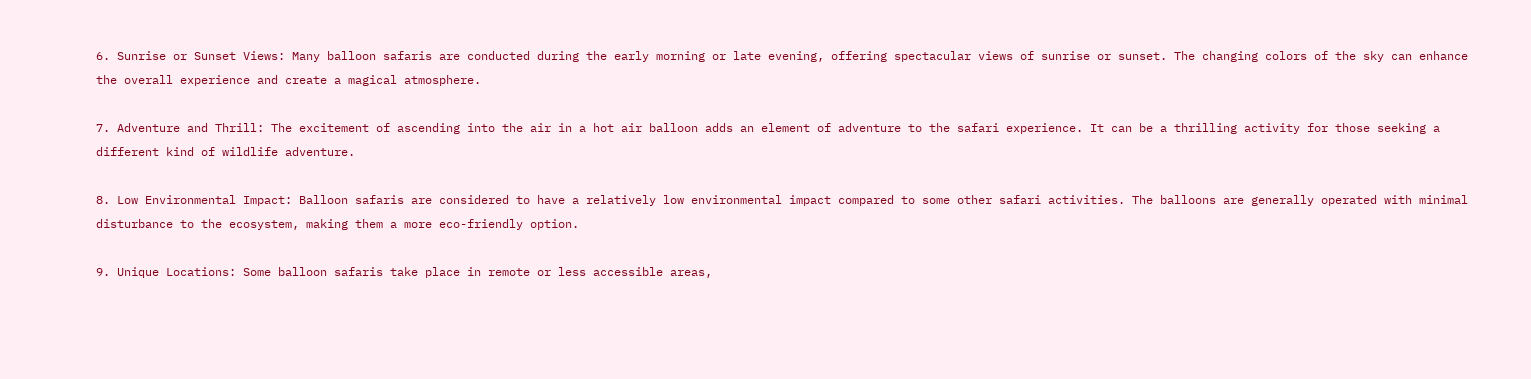6. Sunrise or Sunset Views: Many balloon safaris are conducted during the early morning or late evening, offering spectacular views of sunrise or sunset. The changing colors of the sky can enhance the overall experience and create a magical atmosphere.

7. Adventure and Thrill: The excitement of ascending into the air in a hot air balloon adds an element of adventure to the safari experience. It can be a thrilling activity for those seeking a different kind of wildlife adventure.

8. Low Environmental Impact: Balloon safaris are considered to have a relatively low environmental impact compared to some other safari activities. The balloons are generally operated with minimal disturbance to the ecosystem, making them a more eco-friendly option.

9. Unique Locations: Some balloon safaris take place in remote or less accessible areas,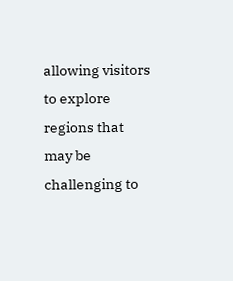allowing visitors to explore regions that may be challenging to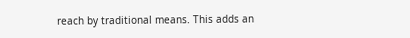reach by traditional means. This adds an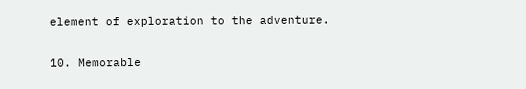element of exploration to the adventure.

10. Memorable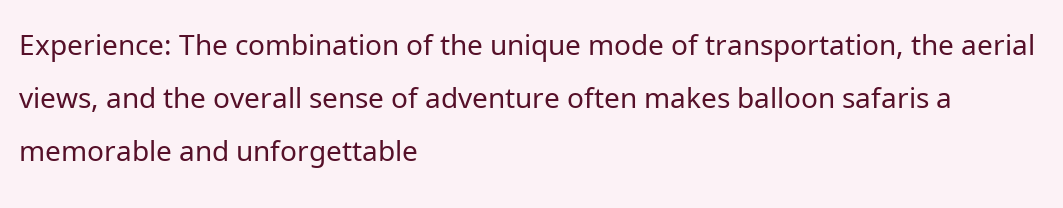Experience: The combination of the unique mode of transportation, the aerial views, and the overall sense of adventure often makes balloon safaris a memorable and unforgettable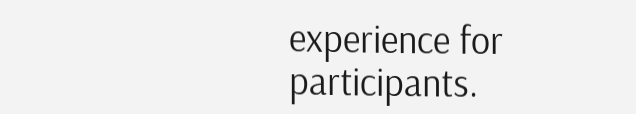experience for participants.